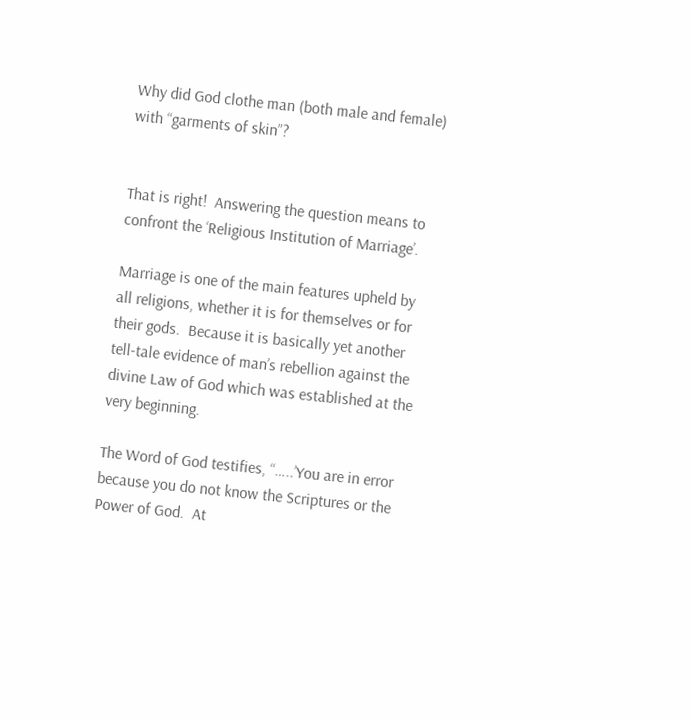Why did God clothe man (both male and female) with “garments of skin”?


That is right!  Answering the question means to confront the ‘Religious Institution of Marriage’.

Marriage is one of the main features upheld by all religions, whether it is for themselves or for their gods.  Because it is basically yet another tell-tale evidence of man’s rebellion against the divine Law of God which was established at the very beginning.

The Word of God testifies, “…..’You are in error because you do not know the Scriptures or the Power of God.  At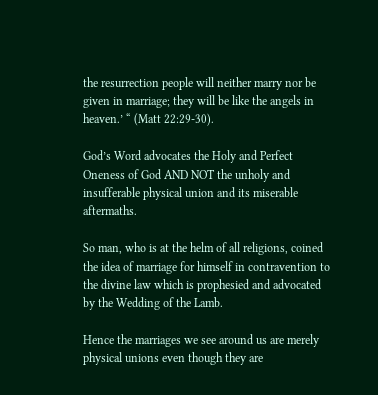the resurrection people will neither marry nor be given in marriage; they will be like the angels in heaven.’ “ (Matt 22:29-30).

God’s Word advocates the Holy and Perfect Oneness of God AND NOT the unholy and insufferable physical union and its miserable aftermaths.

So man, who is at the helm of all religions, coined the idea of marriage for himself in contravention to the divine law which is prophesied and advocated by the Wedding of the Lamb.

Hence the marriages we see around us are merely physical unions even though they are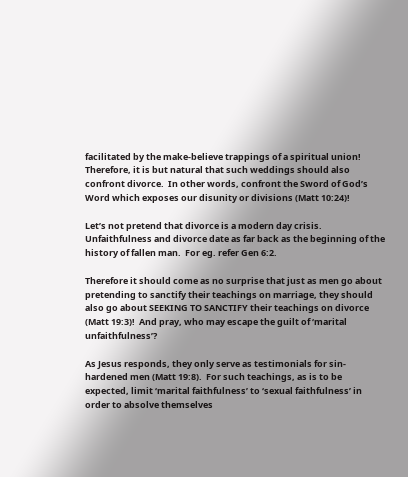facilitated by the make-believe trappings of a spiritual union!  Therefore, it is but natural that such weddings should also confront divorce.  In other words, confront the Sword of God’s Word which exposes our disunity or divisions (Matt 10:24)!

Let’s not pretend that divorce is a modern day crisis.  Unfaithfulness and divorce date as far back as the beginning of the history of fallen man.  For eg. refer Gen 6:2.

Therefore it should come as no surprise that just as men go about pretending to sanctify their teachings on marriage, they should also go about SEEKING TO SANCTIFY their teachings on divorce (Matt 19:3)!  And pray, who may escape the guilt of ‘marital unfaithfulness’?

As Jesus responds, they only serve as testimonials for sin-hardened men (Matt 19:8).  For such teachings, as is to be expected, limit ‘marital faithfulness’ to ‘sexual faithfulness’ in order to absolve themselves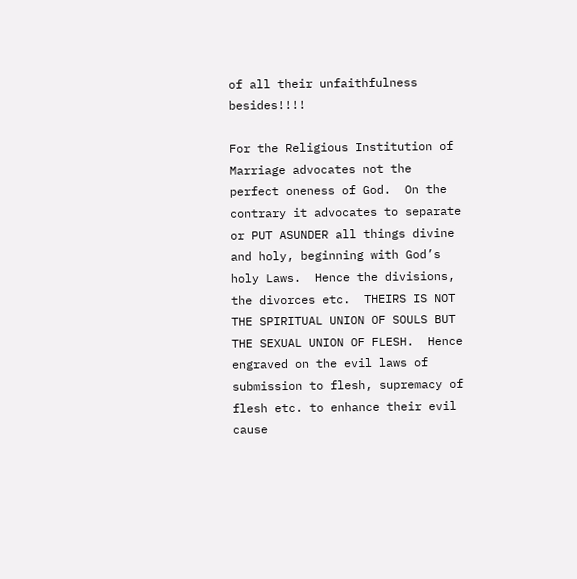of all their unfaithfulness besides!!!!

For the Religious Institution of Marriage advocates not the perfect oneness of God.  On the contrary it advocates to separate or PUT ASUNDER all things divine and holy, beginning with God’s holy Laws.  Hence the divisions, the divorces etc.  THEIRS IS NOT THE SPIRITUAL UNION OF SOULS BUT THE SEXUAL UNION OF FLESH.  Hence engraved on the evil laws of submission to flesh, supremacy of flesh etc. to enhance their evil cause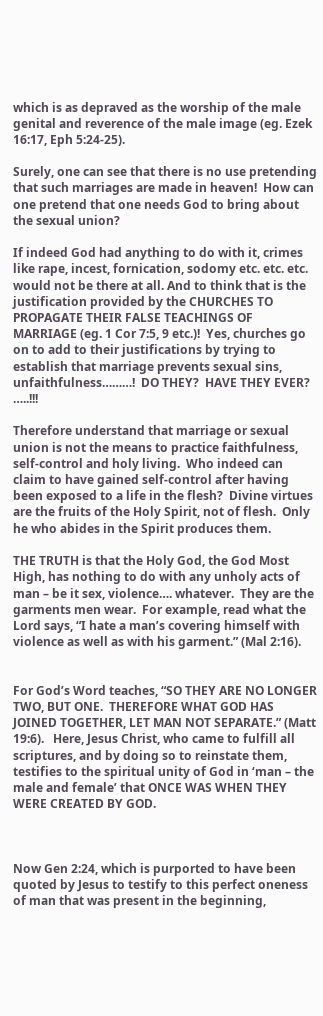which is as depraved as the worship of the male genital and reverence of the male image (eg. Ezek 16:17, Eph 5:24-25).

Surely, one can see that there is no use pretending that such marriages are made in heaven!  How can one pretend that one needs God to bring about the sexual union?

If indeed God had anything to do with it, crimes like rape, incest, fornication, sodomy etc. etc. etc. would not be there at all. And to think that is the justification provided by the CHURCHES TO PROPAGATE THEIR FALSE TEACHINGS OF MARRIAGE (eg. 1 Cor 7:5, 9 etc.)!  Yes, churches go on to add to their justifications by trying to establish that marriage prevents sexual sins, unfaithfulness………!  DO THEY?  HAVE THEY EVER? …..!!!

Therefore understand that marriage or sexual union is not the means to practice faithfulness, self-control and holy living.  Who indeed can claim to have gained self-control after having been exposed to a life in the flesh?  Divine virtues are the fruits of the Holy Spirit, not of flesh.  Only he who abides in the Spirit produces them.

THE TRUTH is that the Holy God, the God Most High, has nothing to do with any unholy acts of man – be it sex, violence…. whatever.  They are the garments men wear.  For example, read what the Lord says, “I hate a man’s covering himself with violence as well as with his garment.” (Mal 2:16).


For God’s Word teaches, “SO THEY ARE NO LONGER TWO, BUT ONE.  THEREFORE WHAT GOD HAS JOINED TOGETHER, LET MAN NOT SEPARATE.” (Matt 19:6).   Here, Jesus Christ, who came to fulfill all scriptures, and by doing so to reinstate them, testifies to the spiritual unity of God in ‘man – the male and female’ that ONCE WAS WHEN THEY WERE CREATED BY GOD.



Now Gen 2:24, which is purported to have been quoted by Jesus to testify to this perfect oneness of man that was present in the beginning,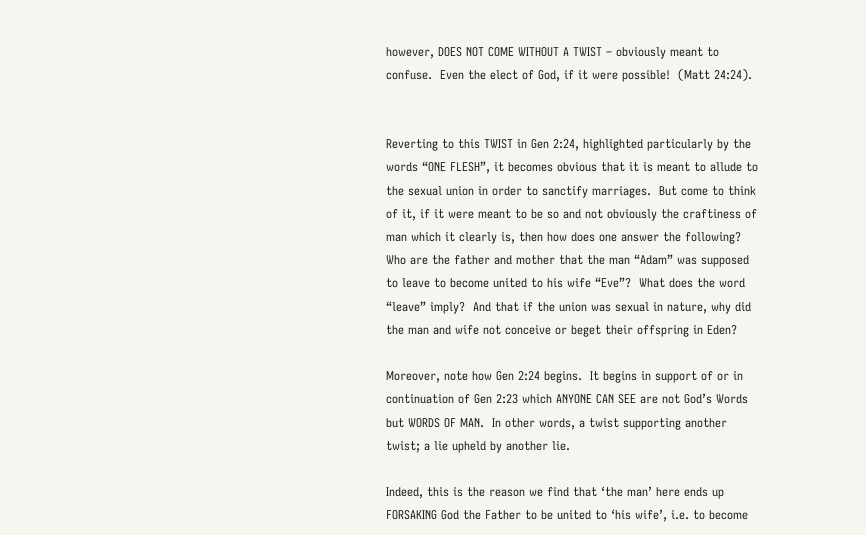however, DOES NOT COME WITHOUT A TWIST – obviously meant to confuse.  Even the elect of God, if it were possible!  (Matt 24:24).


Reverting to this TWIST in Gen 2:24, highlighted particularly by the words “ONE FLESH”, it becomes obvious that it is meant to allude to the sexual union in order to sanctify marriages.  But come to think of it, if it were meant to be so and not obviously the craftiness of man which it clearly is, then how does one answer the following?  Who are the father and mother that the man “Adam” was supposed to leave to become united to his wife “Eve”?  What does the word “leave” imply?  And that if the union was sexual in nature, why did the man and wife not conceive or beget their offspring in Eden?

Moreover, note how Gen 2:24 begins.  It begins in support of or in continuation of Gen 2:23 which ANYONE CAN SEE are not God’s Words but WORDS OF MAN.  In other words, a twist supporting another twist; a lie upheld by another lie.

Indeed, this is the reason we find that ‘the man’ here ends up FORSAKING God the Father to be united to ‘his wife’, i.e. to become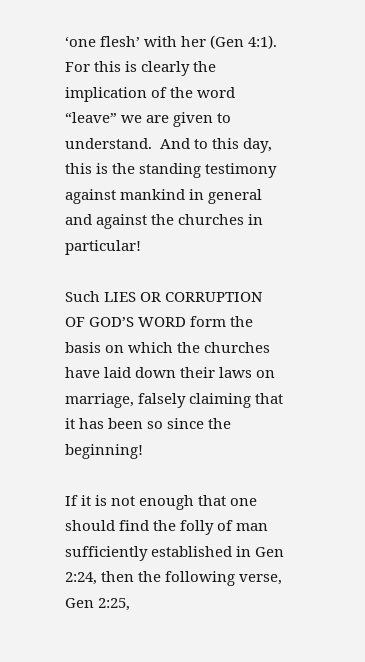‘one flesh’ with her (Gen 4:1).  For this is clearly the implication of the word “leave” we are given to understand.  And to this day, this is the standing testimony against mankind in general and against the churches in particular!

Such LIES OR CORRUPTION OF GOD’S WORD form the basis on which the churches have laid down their laws on marriage, falsely claiming that it has been so since the beginning!

If it is not enough that one should find the folly of man sufficiently established in Gen 2:24, then the following verse, Gen 2:25,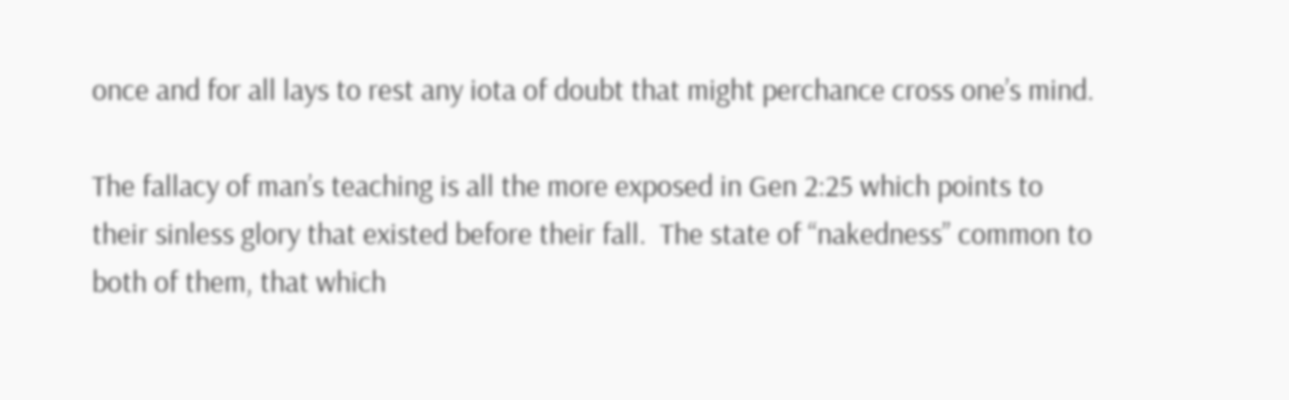once and for all lays to rest any iota of doubt that might perchance cross one’s mind.

The fallacy of man’s teaching is all the more exposed in Gen 2:25 which points to their sinless glory that existed before their fall.  The state of “nakedness” common to both of them, that which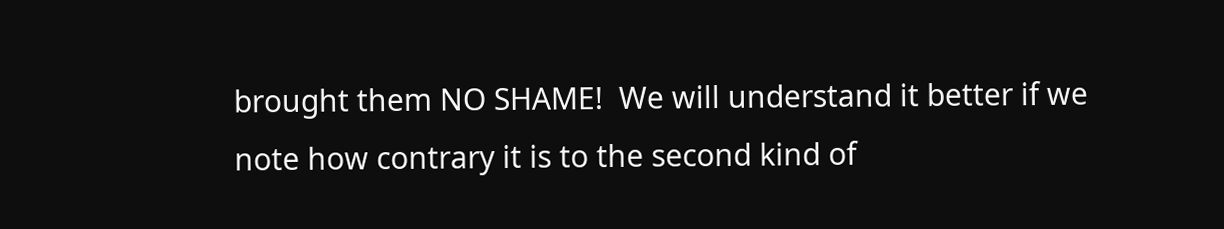brought them NO SHAME!  We will understand it better if we note how contrary it is to the second kind of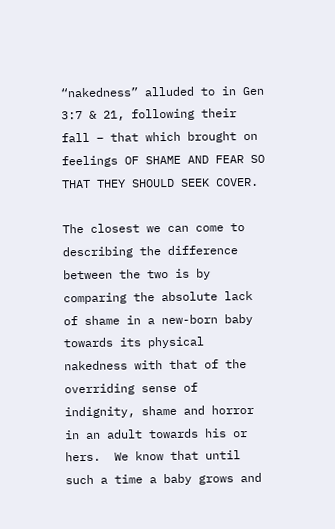“nakedness” alluded to in Gen 3:7 & 21, following their fall – that which brought on feelings OF SHAME AND FEAR SO THAT THEY SHOULD SEEK COVER.

The closest we can come to describing the difference between the two is by comparing the absolute lack of shame in a new-born baby towards its physical nakedness with that of the overriding sense of indignity, shame and horror in an adult towards his or hers.  We know that until such a time a baby grows and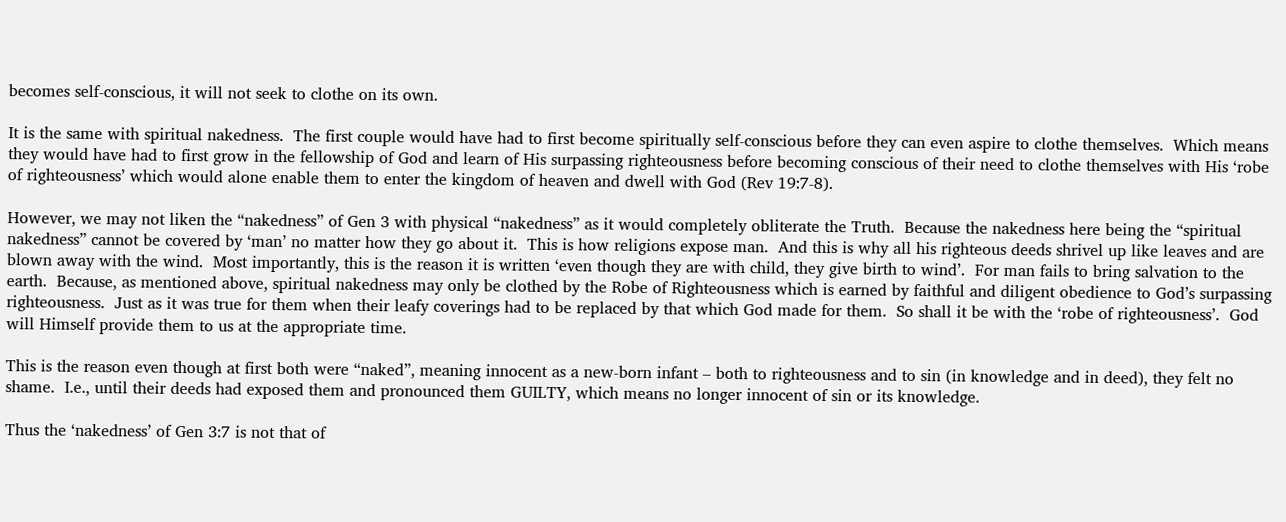becomes self-conscious, it will not seek to clothe on its own.

It is the same with spiritual nakedness.  The first couple would have had to first become spiritually self-conscious before they can even aspire to clothe themselves.  Which means they would have had to first grow in the fellowship of God and learn of His surpassing righteousness before becoming conscious of their need to clothe themselves with His ‘robe of righteousness’ which would alone enable them to enter the kingdom of heaven and dwell with God (Rev 19:7-8).

However, we may not liken the “nakedness” of Gen 3 with physical “nakedness” as it would completely obliterate the Truth.  Because the nakedness here being the “spiritual nakedness” cannot be covered by ‘man’ no matter how they go about it.  This is how religions expose man.  And this is why all his righteous deeds shrivel up like leaves and are blown away with the wind.  Most importantly, this is the reason it is written ‘even though they are with child, they give birth to wind’.  For man fails to bring salvation to the earth.  Because, as mentioned above, spiritual nakedness may only be clothed by the Robe of Righteousness which is earned by faithful and diligent obedience to God’s surpassing righteousness.  Just as it was true for them when their leafy coverings had to be replaced by that which God made for them.  So shall it be with the ‘robe of righteousness’.  God will Himself provide them to us at the appropriate time.

This is the reason even though at first both were “naked”, meaning innocent as a new-born infant – both to righteousness and to sin (in knowledge and in deed), they felt no shame.  I.e., until their deeds had exposed them and pronounced them GUILTY, which means no longer innocent of sin or its knowledge.

Thus the ‘nakedness’ of Gen 3:7 is not that of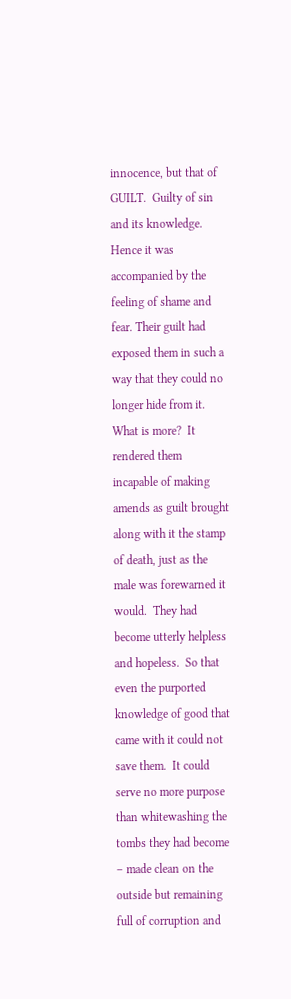innocence, but that of GUILT.  Guilty of sin and its knowledge.  Hence it was accompanied by the feeling of shame and fear. Their guilt had exposed them in such a way that they could no longer hide from it.  What is more?  It rendered them incapable of making amends as guilt brought along with it the stamp of death, just as the male was forewarned it would.  They had become utterly helpless and hopeless.  So that even the purported knowledge of good that came with it could not save them.  It could serve no more purpose than whitewashing the tombs they had become – made clean on the outside but remaining full of corruption and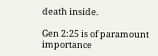death inside.

Gen 2:25 is of paramount importance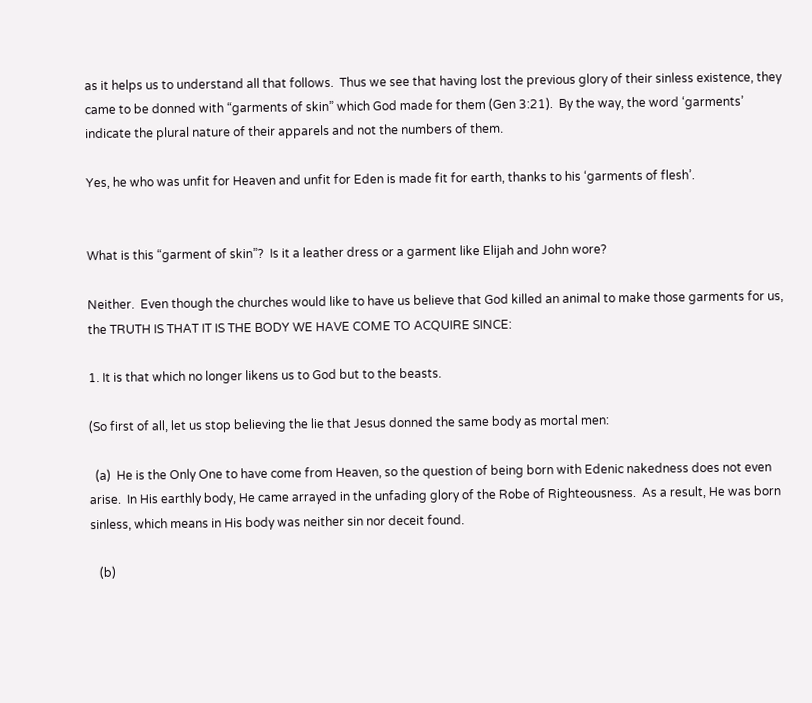as it helps us to understand all that follows.  Thus we see that having lost the previous glory of their sinless existence, they came to be donned with “garments of skin” which God made for them (Gen 3:21).  By the way, the word ‘garments’ indicate the plural nature of their apparels and not the numbers of them.

Yes, he who was unfit for Heaven and unfit for Eden is made fit for earth, thanks to his ‘garments of flesh’.


What is this “garment of skin”?  Is it a leather dress or a garment like Elijah and John wore?

Neither.  Even though the churches would like to have us believe that God killed an animal to make those garments for us, the TRUTH IS THAT IT IS THE BODY WE HAVE COME TO ACQUIRE SINCE:

1. It is that which no longer likens us to God but to the beasts.

(So first of all, let us stop believing the lie that Jesus donned the same body as mortal men:

  (a)  He is the Only One to have come from Heaven, so the question of being born with Edenic nakedness does not even arise.  In His earthly body, He came arrayed in the unfading glory of the Robe of Righteousness.  As a result, He was born sinless, which means in His body was neither sin nor deceit found.

   (b)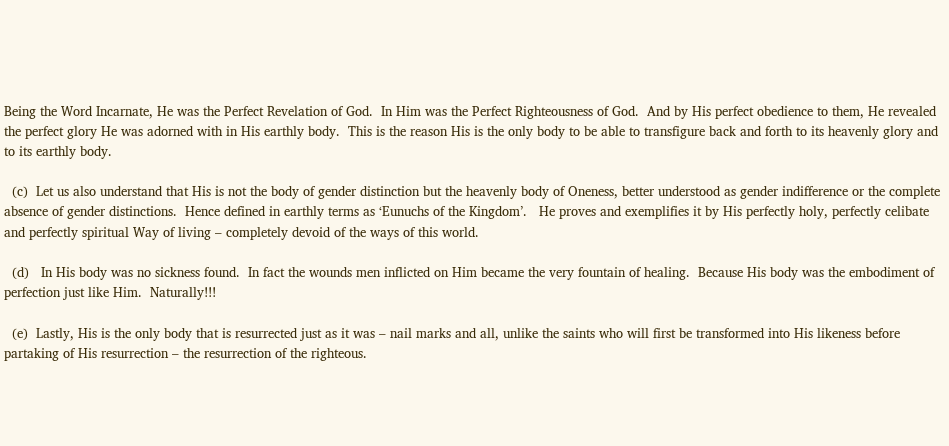Being the Word Incarnate, He was the Perfect Revelation of God.  In Him was the Perfect Righteousness of God.  And by His perfect obedience to them, He revealed the perfect glory He was adorned with in His earthly body.  This is the reason His is the only body to be able to transfigure back and forth to its heavenly glory and to its earthly body.

  (c)  Let us also understand that His is not the body of gender distinction but the heavenly body of Oneness, better understood as gender indifference or the complete absence of gender distinctions.  Hence defined in earthly terms as ‘Eunuchs of the Kingdom’.   He proves and exemplifies it by His perfectly holy, perfectly celibate and perfectly spiritual Way of living – completely devoid of the ways of this world.

  (d)   In His body was no sickness found.  In fact the wounds men inflicted on Him became the very fountain of healing.  Because His body was the embodiment of perfection just like Him.  Naturally!!!

  (e)  Lastly, His is the only body that is resurrected just as it was – nail marks and all, unlike the saints who will first be transformed into His likeness before partaking of His resurrection – the resurrection of the righteous.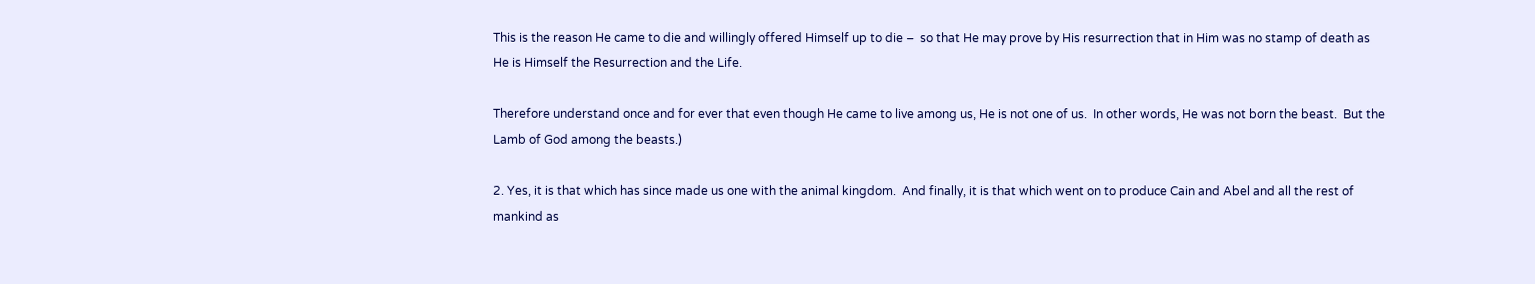This is the reason He came to die and willingly offered Himself up to die –  so that He may prove by His resurrection that in Him was no stamp of death as He is Himself the Resurrection and the Life.

Therefore understand once and for ever that even though He came to live among us, He is not one of us.  In other words, He was not born the beast.  But the Lamb of God among the beasts.)

2. Yes, it is that which has since made us one with the animal kingdom.  And finally, it is that which went on to produce Cain and Abel and all the rest of mankind as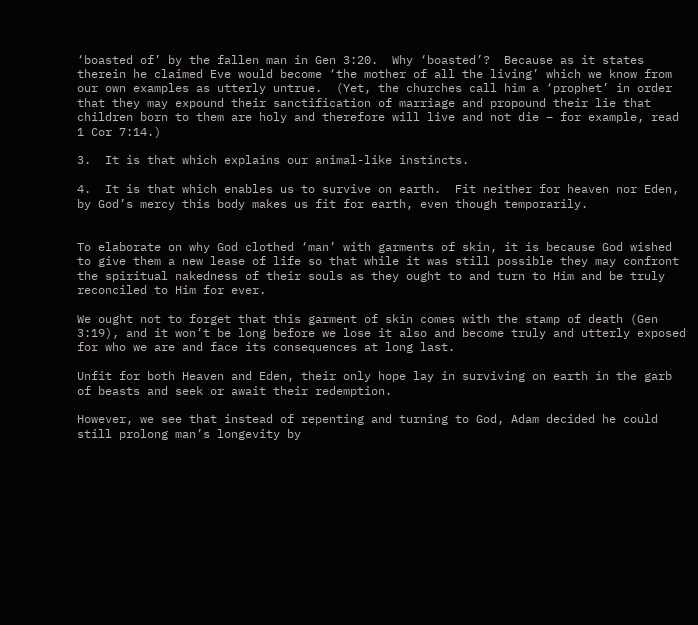‘boasted of’ by the fallen man in Gen 3:20.  Why ‘boasted’?  Because as it states therein he claimed Eve would become ‘the mother of all the living’ which we know from our own examples as utterly untrue.  (Yet, the churches call him a ‘prophet’ in order that they may expound their sanctification of marriage and propound their lie that children born to them are holy and therefore will live and not die – for example, read 1 Cor 7:14.)

3.  It is that which explains our animal-like instincts.

4.  It is that which enables us to survive on earth.  Fit neither for heaven nor Eden, by God’s mercy this body makes us fit for earth, even though temporarily.


To elaborate on why God clothed ‘man’ with garments of skin, it is because God wished to give them a new lease of life so that while it was still possible they may confront the spiritual nakedness of their souls as they ought to and turn to Him and be truly reconciled to Him for ever.

We ought not to forget that this garment of skin comes with the stamp of death (Gen 3:19), and it won’t be long before we lose it also and become truly and utterly exposed for who we are and face its consequences at long last.

Unfit for both Heaven and Eden, their only hope lay in surviving on earth in the garb of beasts and seek or await their redemption.

However, we see that instead of repenting and turning to God, Adam decided he could still prolong man’s longevity by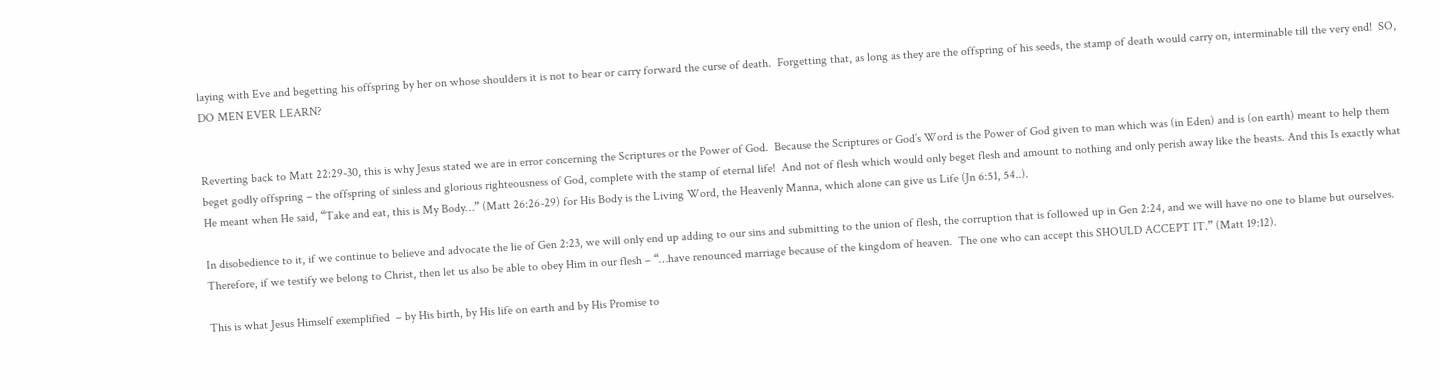laying with Eve and begetting his offspring by her on whose shoulders it is not to bear or carry forward the curse of death.  Forgetting that, as long as they are the offspring of his seeds, the stamp of death would carry on, interminable till the very end!  SO, DO MEN EVER LEARN?


Reverting back to Matt 22:29-30, this is why Jesus stated we are in error concerning the Scriptures or the Power of God.  Because the Scriptures or God’s Word is the Power of God given to man which was (in Eden) and is (on earth) meant to help them beget godly offspring – the offspring of sinless and glorious righteousness of God, complete with the stamp of eternal life!  And not of flesh which would only beget flesh and amount to nothing and only perish away like the beasts. And this Is exactly what He meant when He said, “Take and eat, this is My Body…” (Matt 26:26-29) for His Body is the Living Word, the Heavenly Manna, which alone can give us Life (Jn 6:51, 54..).

In disobedience to it, if we continue to believe and advocate the lie of Gen 2:23, we will only end up adding to our sins and submitting to the union of flesh, the corruption that is followed up in Gen 2:24, and we will have no one to blame but ourselves.  Therefore, if we testify we belong to Christ, then let us also be able to obey Him in our flesh – “…have renounced marriage because of the kingdom of heaven.  The one who can accept this SHOULD ACCEPT IT.” (Matt 19:12).

This is what Jesus Himself exemplified  – by His birth, by His life on earth and by His Promise to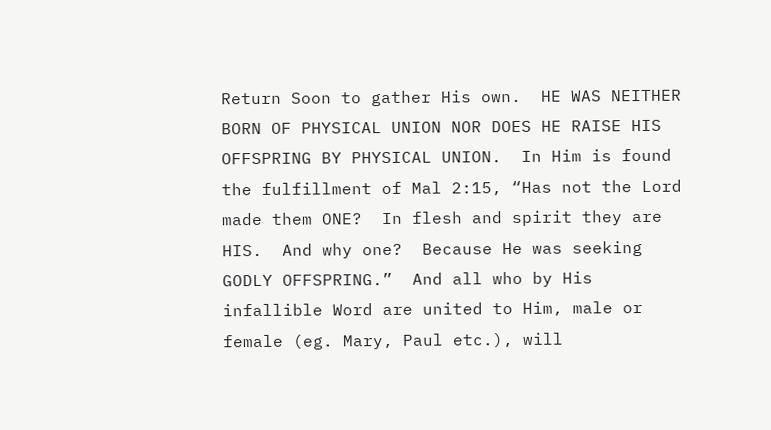Return Soon to gather His own.  HE WAS NEITHER BORN OF PHYSICAL UNION NOR DOES HE RAISE HIS OFFSPRING BY PHYSICAL UNION.  In Him is found the fulfillment of Mal 2:15, “Has not the Lord made them ONE?  In flesh and spirit they are HIS.  And why one?  Because He was seeking GODLY OFFSPRING.”  And all who by His infallible Word are united to Him, male or female (eg. Mary, Paul etc.), will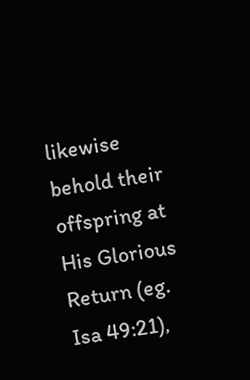likewise behold their offspring at His Glorious Return (eg. Isa 49:21),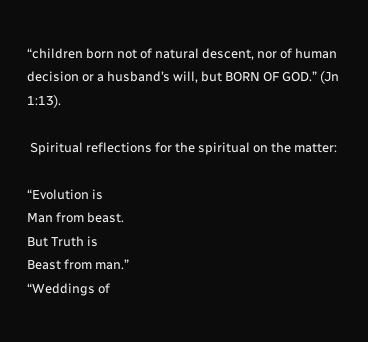“children born not of natural descent, nor of human decision or a husband’s will, but BORN OF GOD.” (Jn 1:13).

 Spiritual reflections for the spiritual on the matter:

“Evolution is
Man from beast.
But Truth is
Beast from man.”
“Weddings of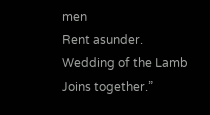men
Rent asunder.
Wedding of the Lamb
Joins together.”